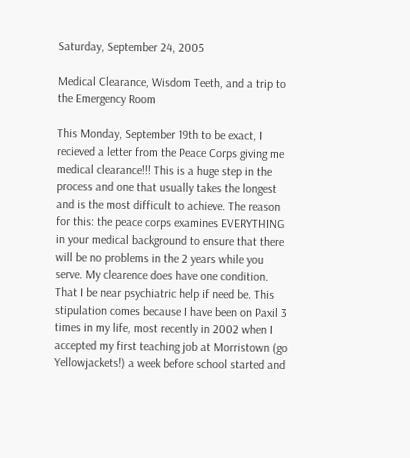Saturday, September 24, 2005

Medical Clearance, Wisdom Teeth, and a trip to the Emergency Room

This Monday, September 19th to be exact, I recieved a letter from the Peace Corps giving me medical clearance!!! This is a huge step in the process and one that usually takes the longest and is the most difficult to achieve. The reason for this: the peace corps examines EVERYTHING in your medical background to ensure that there will be no problems in the 2 years while you serve. My clearence does have one condition. That I be near psychiatric help if need be. This stipulation comes because I have been on Paxil 3 times in my life, most recently in 2002 when I accepted my first teaching job at Morristown (go Yellowjackets!) a week before school started and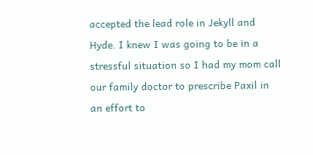accepted the lead role in Jekyll and Hyde. I knew I was going to be in a stressful situation so I had my mom call our family doctor to prescribe Paxil in an effort to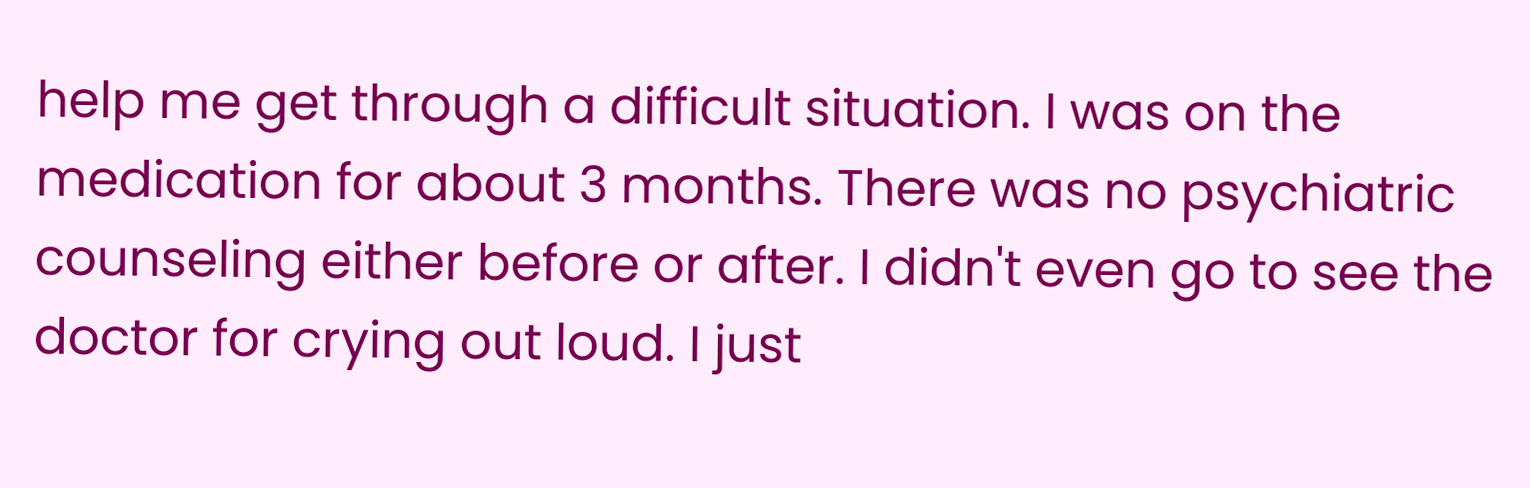help me get through a difficult situation. I was on the medication for about 3 months. There was no psychiatric counseling either before or after. I didn't even go to see the doctor for crying out loud. I just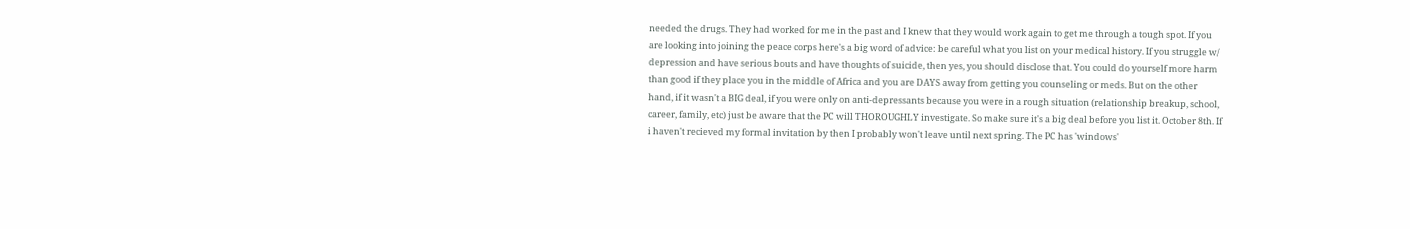needed the drugs. They had worked for me in the past and I knew that they would work again to get me through a tough spot. If you are looking into joining the peace corps here's a big word of advice: be careful what you list on your medical history. If you struggle w/ depression and have serious bouts and have thoughts of suicide, then yes, you should disclose that. You could do yourself more harm than good if they place you in the middle of Africa and you are DAYS away from getting you counseling or meds. But on the other hand, if it wasn't a BIG deal, if you were only on anti-depressants because you were in a rough situation (relationship breakup, school, career, family, etc) just be aware that the PC will THOROUGHLY investigate. So make sure it's a big deal before you list it. October 8th. If i haven't recieved my formal invitation by then I probably won't leave until next spring. The PC has 'windows'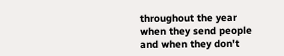throughout the year when they send people and when they don't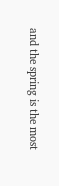and the spring is the most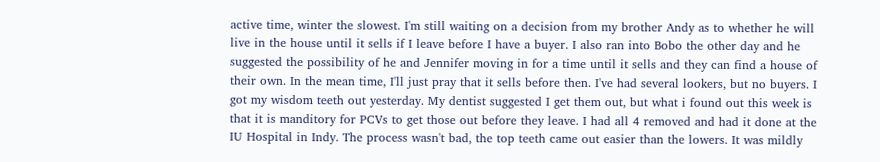active time, winter the slowest. I'm still waiting on a decision from my brother Andy as to whether he will live in the house until it sells if I leave before I have a buyer. I also ran into Bobo the other day and he suggested the possibility of he and Jennifer moving in for a time until it sells and they can find a house of their own. In the mean time, I'll just pray that it sells before then. I've had several lookers, but no buyers. I got my wisdom teeth out yesterday. My dentist suggested I get them out, but what i found out this week is that it is manditory for PCVs to get those out before they leave. I had all 4 removed and had it done at the IU Hospital in Indy. The process wasn't bad, the top teeth came out easier than the lowers. It was mildly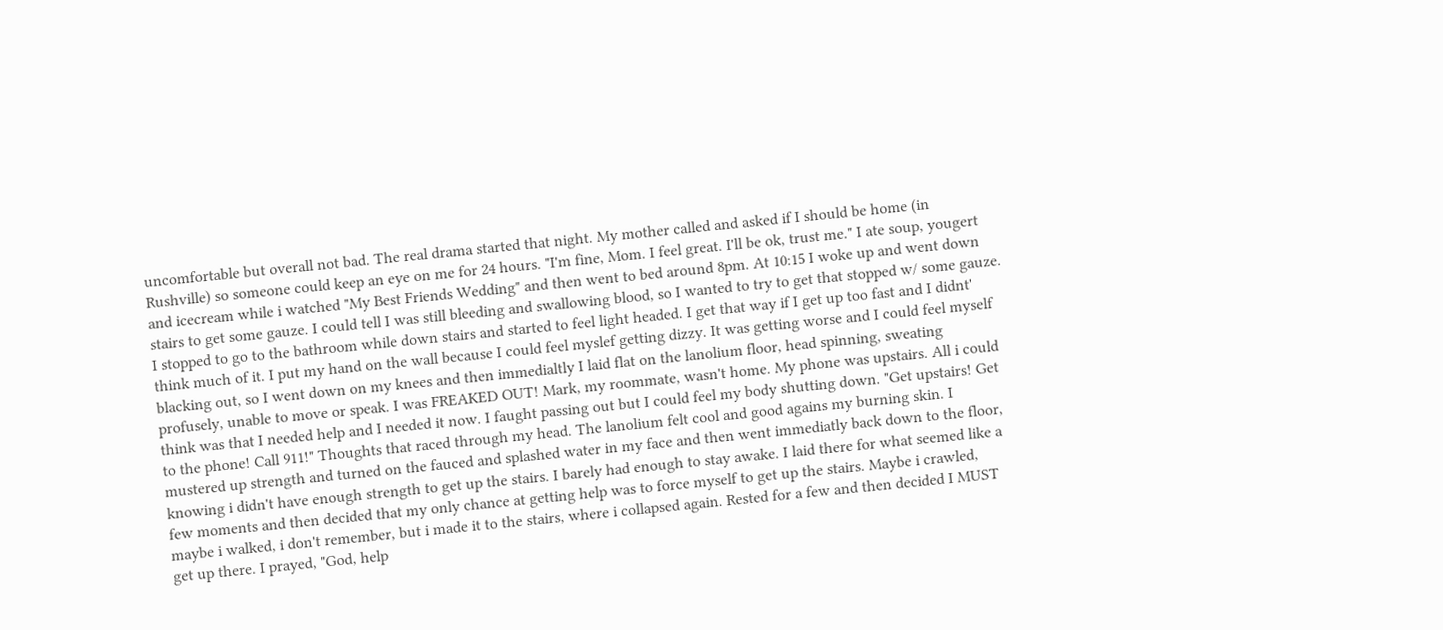uncomfortable but overall not bad. The real drama started that night. My mother called and asked if I should be home (in Rushville) so someone could keep an eye on me for 24 hours. "I'm fine, Mom. I feel great. I'll be ok, trust me." I ate soup, yougert and icecream while i watched "My Best Friends Wedding" and then went to bed around 8pm. At 10:15 I woke up and went down stairs to get some gauze. I could tell I was still bleeding and swallowing blood, so I wanted to try to get that stopped w/ some gauze. I stopped to go to the bathroom while down stairs and started to feel light headed. I get that way if I get up too fast and I didnt' think much of it. I put my hand on the wall because I could feel myslef getting dizzy. It was getting worse and I could feel myself blacking out, so I went down on my knees and then immedialtly I laid flat on the lanolium floor, head spinning, sweating profusely, unable to move or speak. I was FREAKED OUT! Mark, my roommate, wasn't home. My phone was upstairs. All i could think was that I needed help and I needed it now. I faught passing out but I could feel my body shutting down. "Get upstairs! Get to the phone! Call 911!" Thoughts that raced through my head. The lanolium felt cool and good agains my burning skin. I mustered up strength and turned on the fauced and splashed water in my face and then went immediatly back down to the floor, knowing i didn't have enough strength to get up the stairs. I barely had enough to stay awake. I laid there for what seemed like a few moments and then decided that my only chance at getting help was to force myself to get up the stairs. Maybe i crawled, maybe i walked, i don't remember, but i made it to the stairs, where i collapsed again. Rested for a few and then decided I MUST get up there. I prayed, "God, help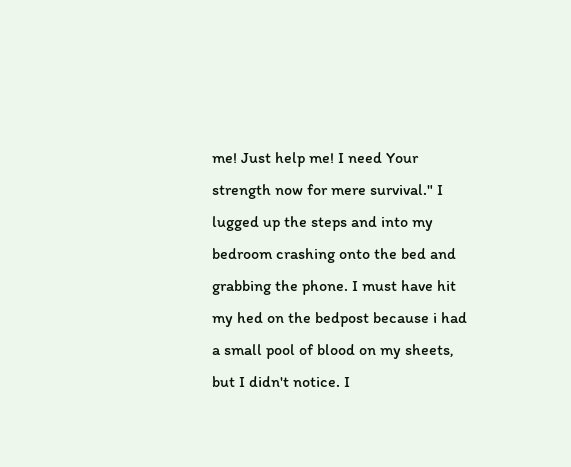me! Just help me! I need Your strength now for mere survival." I lugged up the steps and into my bedroom crashing onto the bed and grabbing the phone. I must have hit my hed on the bedpost because i had a small pool of blood on my sheets, but I didn't notice. I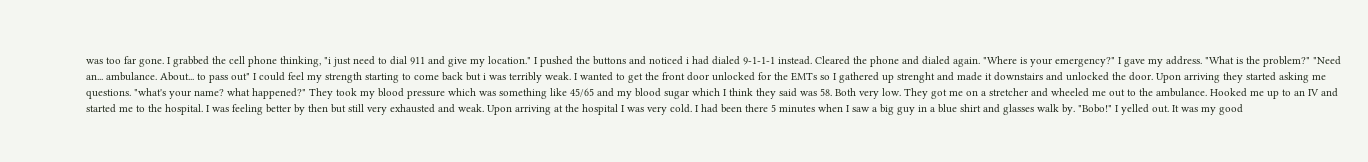was too far gone. I grabbed the cell phone thinking, "i just need to dial 911 and give my location." I pushed the buttons and noticed i had dialed 9-1-1-1 instead. Cleared the phone and dialed again. "Where is your emergency?" I gave my address. "What is the problem?" "Need an... ambulance. About... to pass out" I could feel my strength starting to come back but i was terribly weak. I wanted to get the front door unlocked for the EMTs so I gathered up strenght and made it downstairs and unlocked the door. Upon arriving they started asking me questions. "what's your name? what happened?" They took my blood pressure which was something like 45/65 and my blood sugar which I think they said was 58. Both very low. They got me on a stretcher and wheeled me out to the ambulance. Hooked me up to an IV and started me to the hospital. I was feeling better by then but still very exhausted and weak. Upon arriving at the hospital I was very cold. I had been there 5 minutes when I saw a big guy in a blue shirt and glasses walk by. "Bobo!" I yelled out. It was my good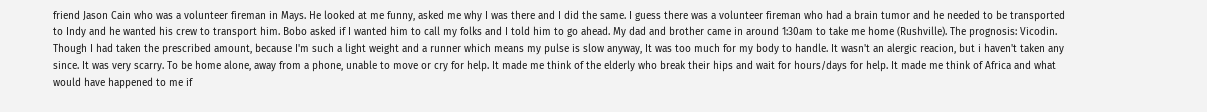friend Jason Cain who was a volunteer fireman in Mays. He looked at me funny, asked me why I was there and I did the same. I guess there was a volunteer fireman who had a brain tumor and he needed to be transported to Indy and he wanted his crew to transport him. Bobo asked if I wanted him to call my folks and I told him to go ahead. My dad and brother came in around 1:30am to take me home (Rushville). The prognosis: Vicodin. Though I had taken the prescribed amount, because I'm such a light weight and a runner which means my pulse is slow anyway, It was too much for my body to handle. It wasn't an alergic reacion, but i haven't taken any since. It was very scarry. To be home alone, away from a phone, unable to move or cry for help. It made me think of the elderly who break their hips and wait for hours/days for help. It made me think of Africa and what would have happened to me if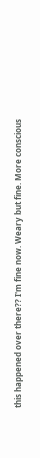this happened over there?? I'm fine now. Weary but fine. More conscious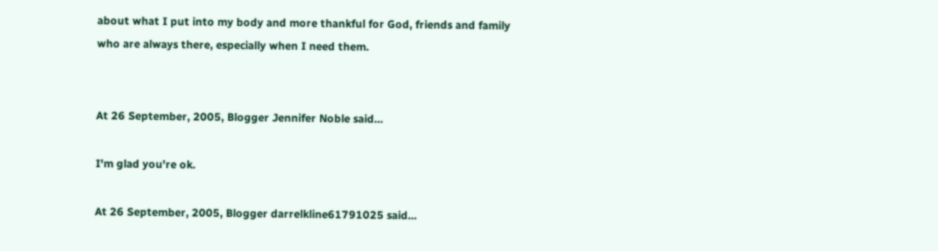about what I put into my body and more thankful for God, friends and family who are always there, especially when I need them.


At 26 September, 2005, Blogger Jennifer Noble said...

I'm glad you're ok.

At 26 September, 2005, Blogger darrelkline61791025 said...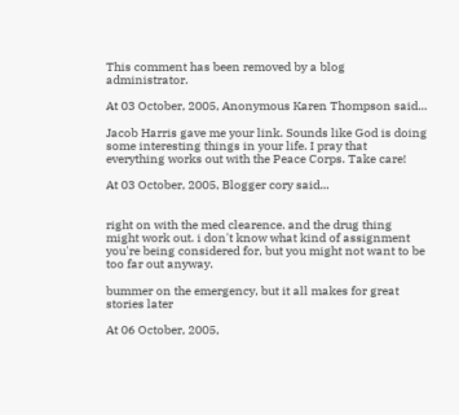This comment has been removed by a blog administrator.

At 03 October, 2005, Anonymous Karen Thompson said...

Jacob Harris gave me your link. Sounds like God is doing some interesting things in your life. I pray that everything works out with the Peace Corps. Take care!

At 03 October, 2005, Blogger cory said...


right on with the med clearence. and the drug thing might work out. i don't know what kind of assignment you're being considered for, but you might not want to be too far out anyway.

bummer on the emergency, but it all makes for great stories later

At 06 October, 2005,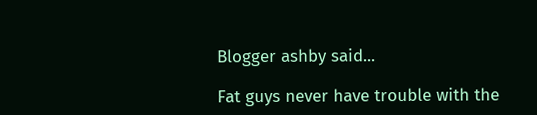Blogger ashby said...

Fat guys never have trouble with the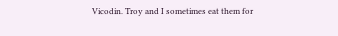Vicodin. Troy and I sometimes eat them for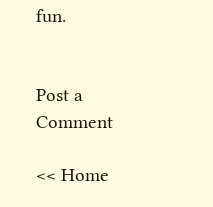fun.


Post a Comment

<< Home